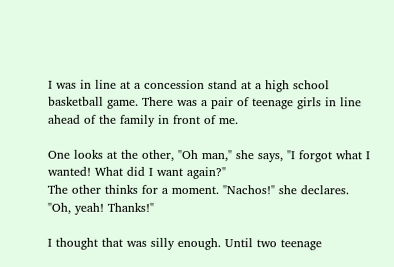I was in line at a concession stand at a high school basketball game. There was a pair of teenage girls in line ahead of the family in front of me.

One looks at the other, "Oh man," she says, "I forgot what I wanted! What did I want again?"
The other thinks for a moment. "Nachos!" she declares.
"Oh, yeah! Thanks!"

I thought that was silly enough. Until two teenage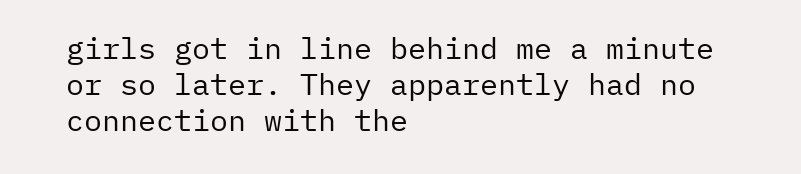girls got in line behind me a minute or so later. They apparently had no connection with the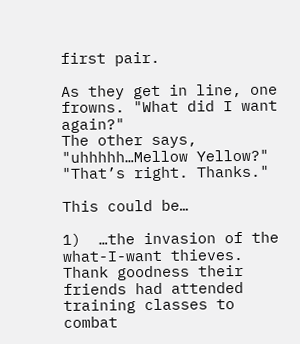first pair.

As they get in line, one frowns. "What did I want again?"
The other says, "uhhhhh…Mellow Yellow?"
"That’s right. Thanks."

This could be…

1)  …the invasion of the what-I-want thieves. Thank goodness their friends had attended training classes to combat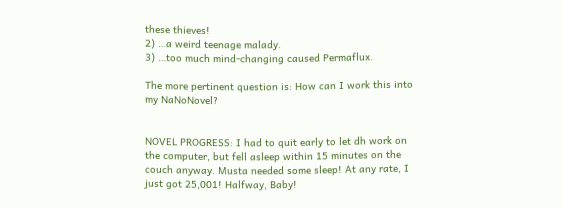these thieves!
2) …a weird teenage malady.
3) …too much mind-changing caused Permaflux.

The more pertinent question is: How can I work this into my NaNoNovel?


NOVEL PROGRESS: I had to quit early to let dh work on the computer, but fell asleep within 15 minutes on the couch anyway. Musta needed some sleep! At any rate, I just got 25,001! Halfway, Baby!